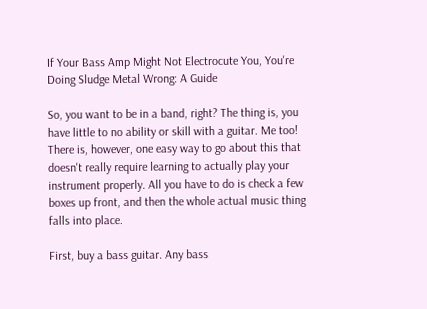If Your Bass Amp Might Not Electrocute You, You're Doing Sludge Metal Wrong: A Guide

So, you want to be in a band, right? The thing is, you have little to no ability or skill with a guitar. Me too! There is, however, one easy way to go about this that doesn't really require learning to actually play your instrument properly. All you have to do is check a few boxes up front, and then the whole actual music thing falls into place.

First, buy a bass guitar. Any bass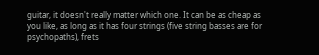guitar, it doesn't really matter which one. It can be as cheap as you like, as long as it has four strings (five string basses are for psychopaths), frets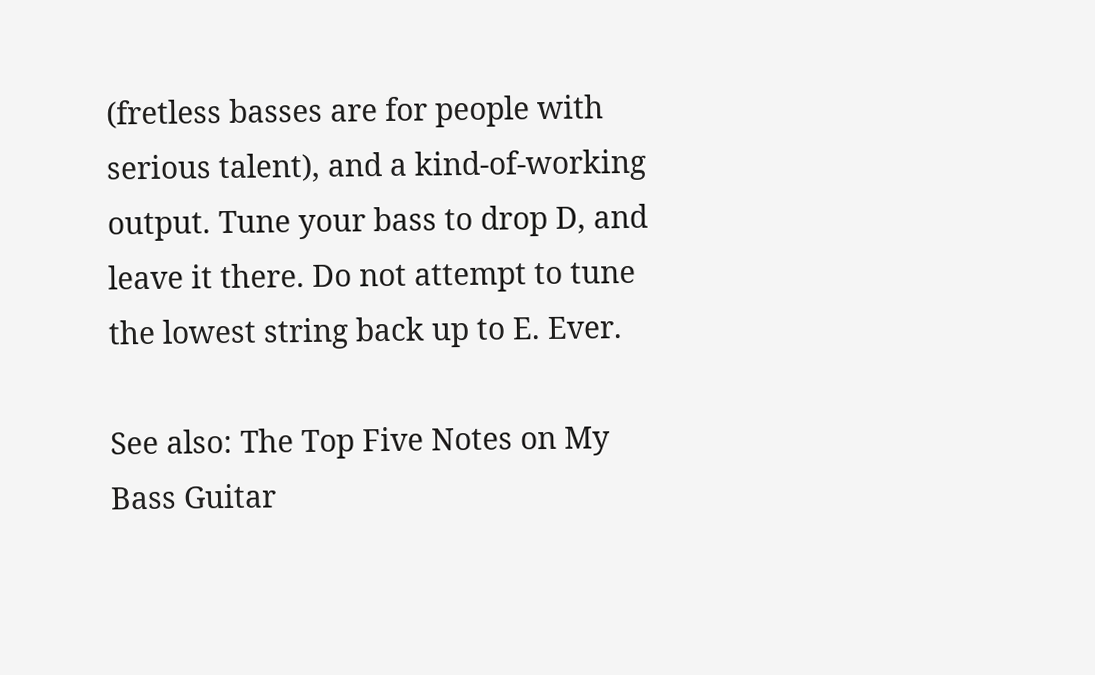(fretless basses are for people with serious talent), and a kind-of-working output. Tune your bass to drop D, and leave it there. Do not attempt to tune the lowest string back up to E. Ever.

See also: The Top Five Notes on My Bass Guitar